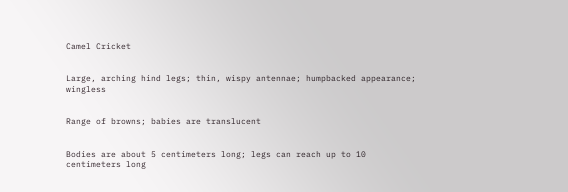Camel Cricket


Large, arching hind legs; thin, wispy antennae; humpbacked appearance; wingless


Range of browns; babies are translucent


Bodies are about 5 centimeters long; legs can reach up to 10 centimeters long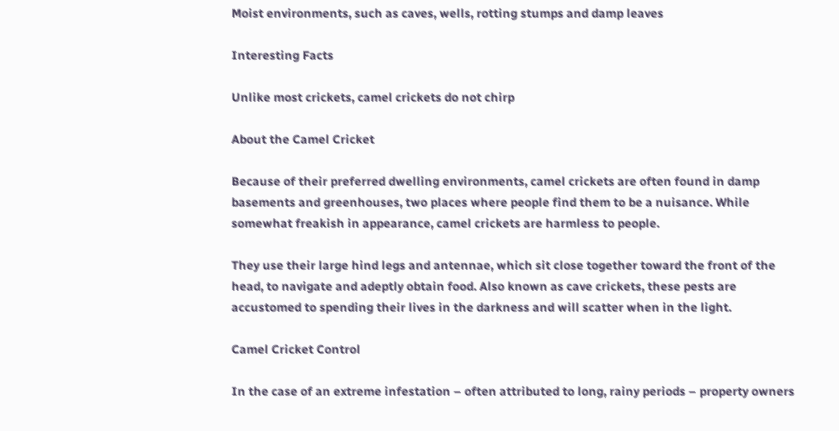Moist environments, such as caves, wells, rotting stumps and damp leaves

Interesting Facts

Unlike most crickets, camel crickets do not chirp

About the Camel Cricket

Because of their preferred dwelling environments, camel crickets are often found in damp basements and greenhouses, two places where people find them to be a nuisance. While somewhat freakish in appearance, camel crickets are harmless to people.

They use their large hind legs and antennae, which sit close together toward the front of the head, to navigate and adeptly obtain food. Also known as cave crickets, these pests are accustomed to spending their lives in the darkness and will scatter when in the light.

Camel Cricket Control

In the case of an extreme infestation – often attributed to long, rainy periods – property owners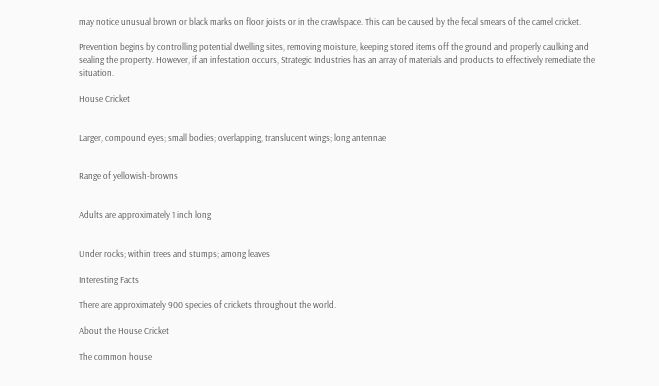may notice unusual brown or black marks on floor joists or in the crawlspace. This can be caused by the fecal smears of the camel cricket.

Prevention begins by controlling potential dwelling sites, removing moisture, keeping stored items off the ground and properly caulking and sealing the property. However, if an infestation occurs, Strategic Industries has an array of materials and products to effectively remediate the situation.

House Cricket


Larger, compound eyes; small bodies; overlapping, translucent wings; long antennae


Range of yellowish-browns


Adults are approximately 1 inch long


Under rocks; within trees and stumps; among leaves

Interesting Facts

There are approximately 900 species of crickets throughout the world.

About the House Cricket

The common house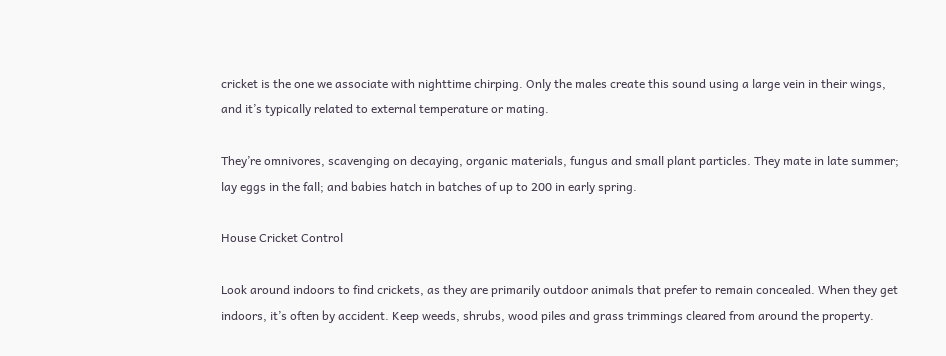cricket is the one we associate with nighttime chirping. Only the males create this sound using a large vein in their wings, and it’s typically related to external temperature or mating.

They’re omnivores, scavenging on decaying, organic materials, fungus and small plant particles. They mate in late summer; lay eggs in the fall; and babies hatch in batches of up to 200 in early spring.

House Cricket Control

Look around indoors to find crickets, as they are primarily outdoor animals that prefer to remain concealed. When they get indoors, it’s often by accident. Keep weeds, shrubs, wood piles and grass trimmings cleared from around the property.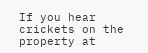If you hear crickets on the property at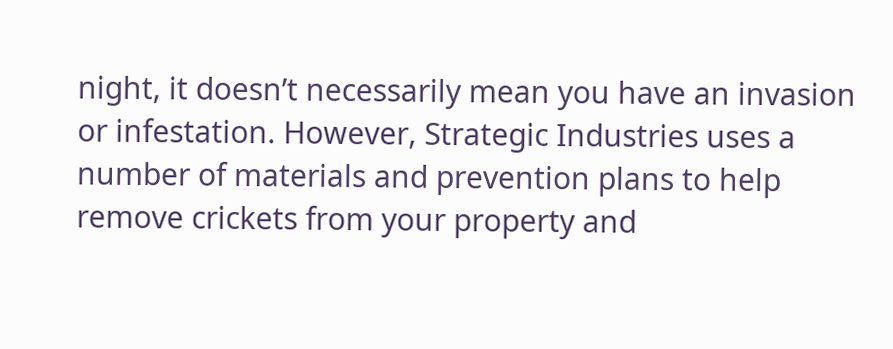night, it doesn’t necessarily mean you have an invasion or infestation. However, Strategic Industries uses a number of materials and prevention plans to help remove crickets from your property and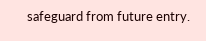safeguard from future entry.